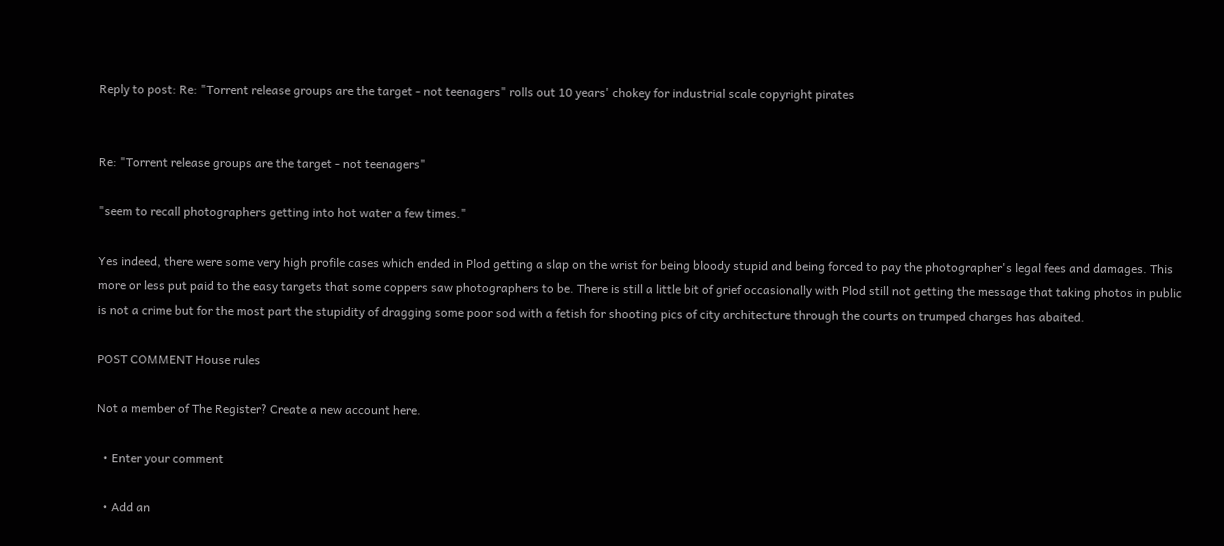Reply to post: Re: "Torrent release groups are the target - not teenagers" rolls out 10 years' chokey for industrial scale copyright pirates


Re: "Torrent release groups are the target - not teenagers"

"seem to recall photographers getting into hot water a few times."

Yes indeed, there were some very high profile cases which ended in Plod getting a slap on the wrist for being bloody stupid and being forced to pay the photographer's legal fees and damages. This more or less put paid to the easy targets that some coppers saw photographers to be. There is still a little bit of grief occasionally with Plod still not getting the message that taking photos in public is not a crime but for the most part the stupidity of dragging some poor sod with a fetish for shooting pics of city architecture through the courts on trumped charges has abaited.

POST COMMENT House rules

Not a member of The Register? Create a new account here.

  • Enter your comment

  • Add an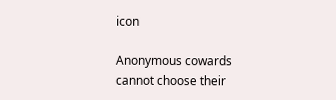icon

Anonymous cowards cannot choose their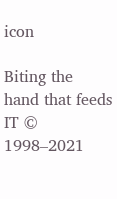icon

Biting the hand that feeds IT © 1998–2021